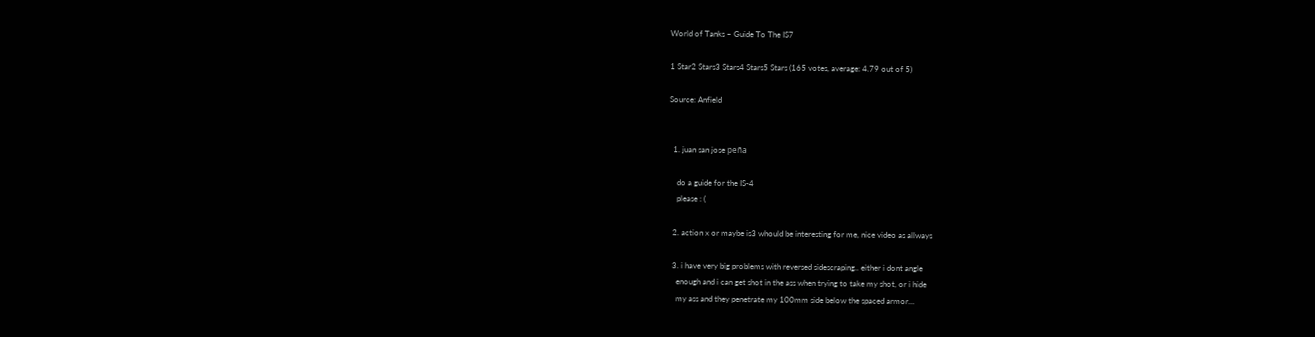World of Tanks – Guide To The IS7

1 Star2 Stars3 Stars4 Stars5 Stars (165 votes, average: 4.79 out of 5)

Source: Anfield


  1. juan san jose peña

    do a guide for the IS-4
    please : (

  2. action x or maybe is3 whould be interesting for me, nice video as allways

  3. i have very big problems with reversed sidescraping.. either i dont angle
    enough and i can get shot in the ass when trying to take my shot, or i hide
    my ass and they penetrate my 100mm side below the spaced armor…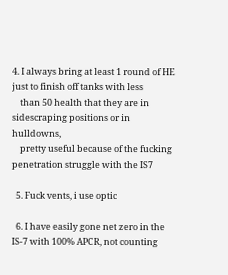4. I always bring at least 1 round of HE just to finish off tanks with less
    than 50 health that they are in sidescraping positions or in hulldowns,
    pretty useful because of the fucking penetration struggle with the IS7

  5. Fuck vents, i use optic

  6. I have easily gone net zero in the IS-7 with 100% APCR, not counting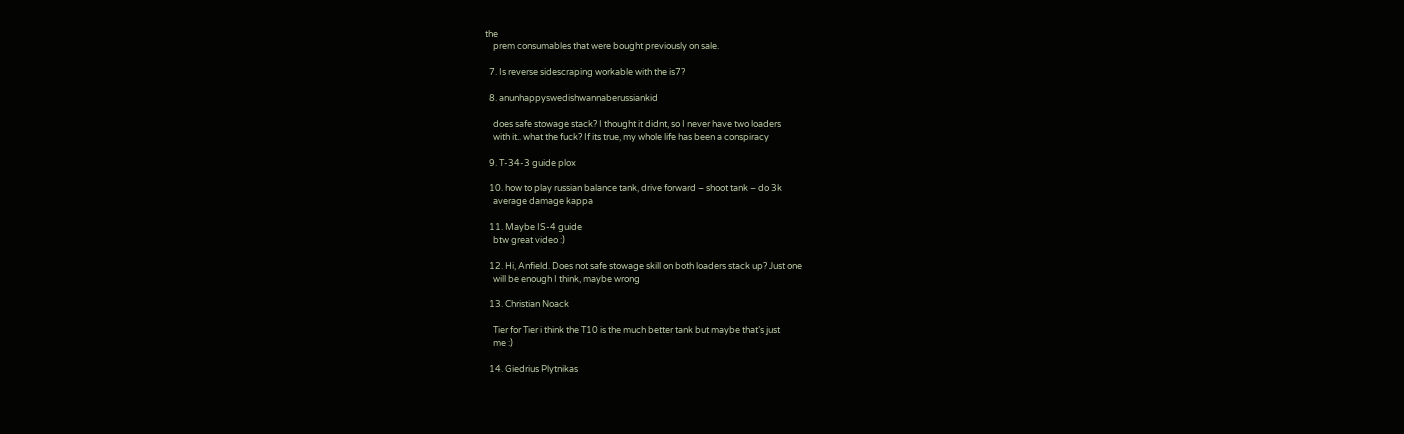the
    prem consumables that were bought previously on sale.

  7. Is reverse sidescraping workable with the is7?

  8. anunhappyswedishwannaberussiankid

    does safe stowage stack? I thought it didnt, so I never have two loaders
    with it.. what the fuck? If its true, my whole life has been a conspiracy

  9. T-34-3 guide plox

  10. how to play russian balance tank, drive forward – shoot tank – do 3k
    average damage kappa

  11. Maybe IS-4 guide
    btw great video :)

  12. Hi, Anfield. Does not safe stowage skill on both loaders stack up? Just one
    will be enough I think, maybe wrong

  13. Christian Noack

    Tier for Tier i think the T10 is the much better tank but maybe that’s just
    me :)

  14. Giedrius Plytnikas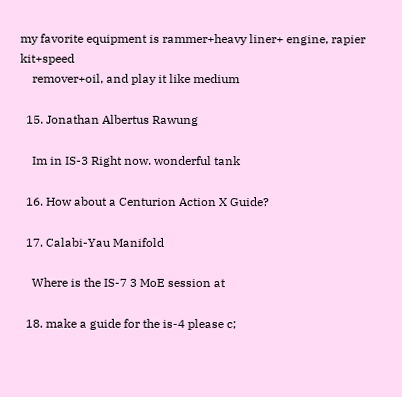my favorite equipment is rammer+heavy liner+ engine, rapier kit+speed
    remover+oil, and play it like medium

  15. Jonathan Albertus Rawung

    Im in IS-3 Right now. wonderful tank

  16. How about a Centurion Action X Guide?

  17. Calabi-Yau Manifold

    Where is the IS-7 3 MoE session at

  18. make a guide for the is-4 please c;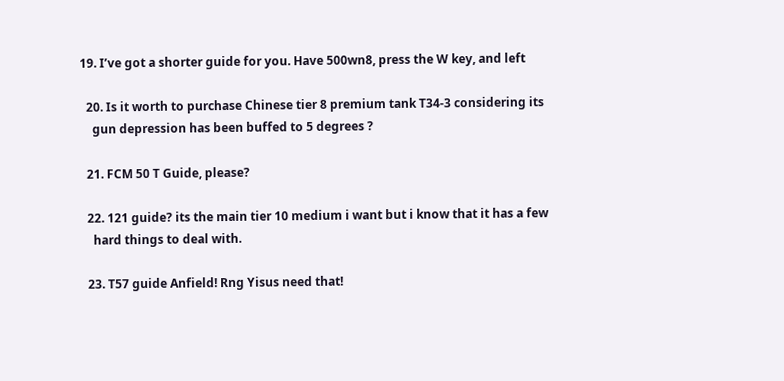19. I’ve got a shorter guide for you. Have 500wn8, press the W key, and left

  20. Is it worth to purchase Chinese tier 8 premium tank T34-3 considering its
    gun depression has been buffed to 5 degrees ?

  21. FCM 50 T Guide, please?

  22. 121 guide? its the main tier 10 medium i want but i know that it has a few
    hard things to deal with.

  23. T57 guide Anfield! Rng Yisus need that!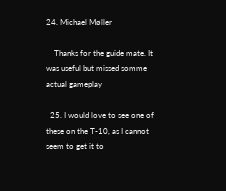24. Michael Møller

    Thanks for the guide mate. It was useful but missed somme actual gameplay

  25. I would love to see one of these on the T-10, as I cannot seem to get it to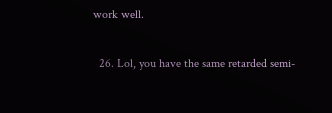work well.

  26. Lol, you have the same retarded semi-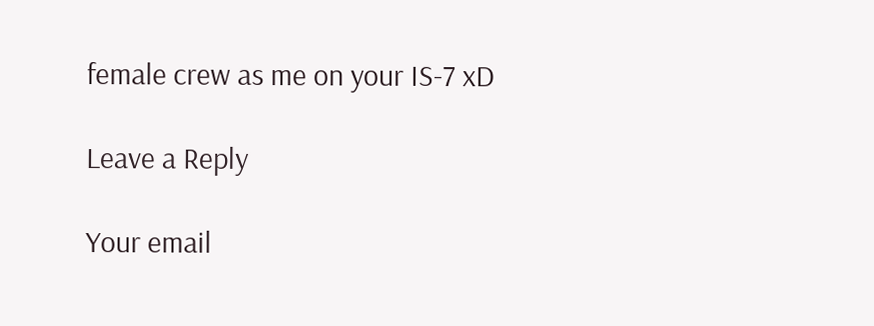female crew as me on your IS-7 xD

Leave a Reply

Your email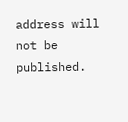address will not be published.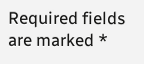Required fields are marked *